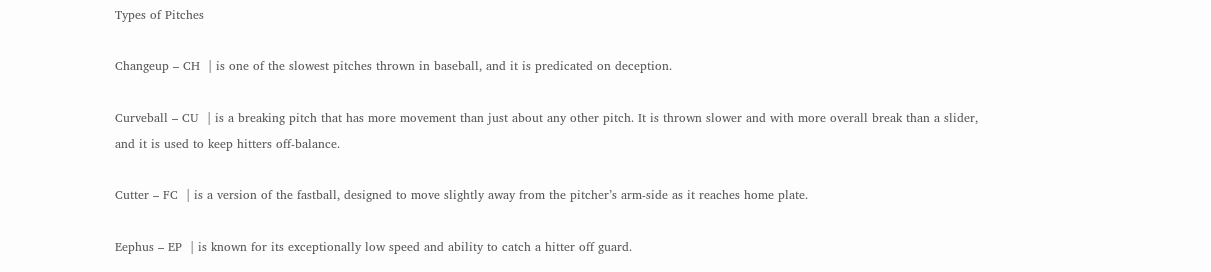Types of Pitches

Changeup – CH  | is one of the slowest pitches thrown in baseball, and it is predicated on deception.

Curveball – CU  | is a breaking pitch that has more movement than just about any other pitch. It is thrown slower and with more overall break than a slider, and it is used to keep hitters off-balance.

Cutter – FC  | is a version of the fastball, designed to move slightly away from the pitcher’s arm-side as it reaches home plate.

Eephus – EP  | is known for its exceptionally low speed and ability to catch a hitter off guard.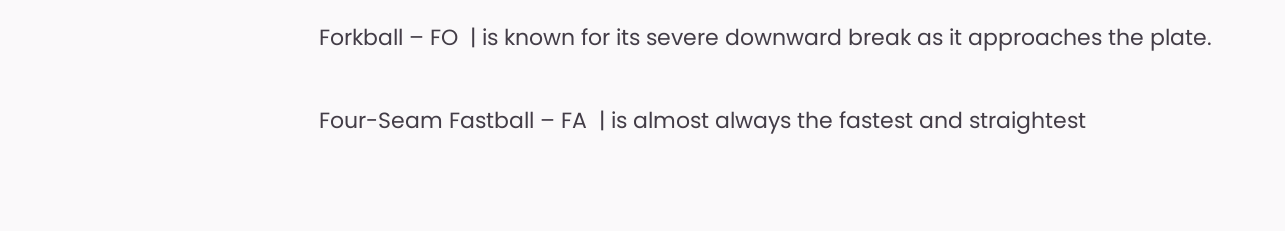Forkball – FO  | is known for its severe downward break as it approaches the plate.

Four-Seam Fastball – FA  | is almost always the fastest and straightest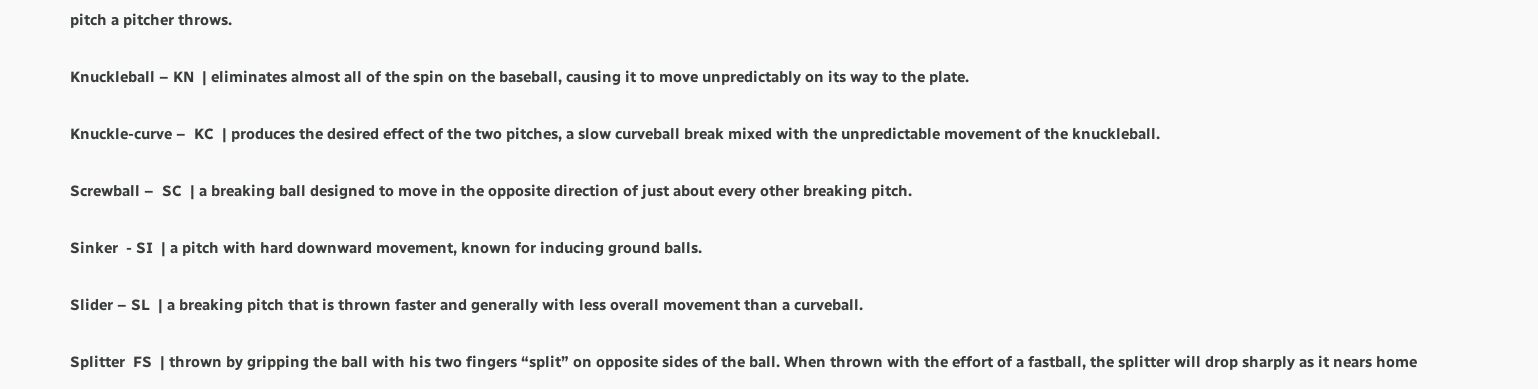pitch a pitcher throws.

Knuckleball – KN  | eliminates almost all of the spin on the baseball, causing it to move unpredictably on its way to the plate.

Knuckle-curve –  KC  | produces the desired effect of the two pitches, a slow curveball break mixed with the unpredictable movement of the knuckleball.

Screwball –  SC  | a breaking ball designed to move in the opposite direction of just about every other breaking pitch.

Sinker  - SI  | a pitch with hard downward movement, known for inducing ground balls.

Slider – SL  | a breaking pitch that is thrown faster and generally with less overall movement than a curveball.

Splitter  FS  | thrown by gripping the ball with his two fingers “split” on opposite sides of the ball. When thrown with the effort of a fastball, the splitter will drop sharply as it nears home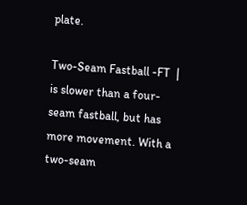plate.

Two-Seam Fastball -FT  | is slower than a four-seam fastball, but has more movement. With a two-seam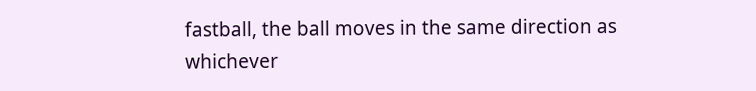fastball, the ball moves in the same direction as whichever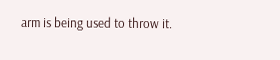arm is being used to throw it.